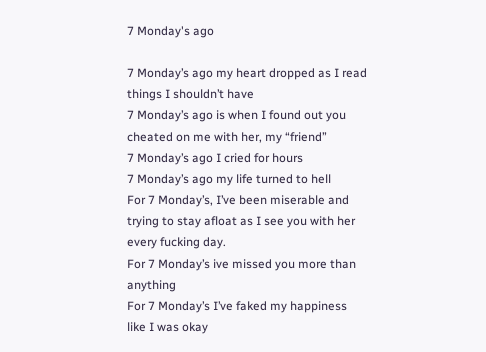7 Monday's ago

7 Monday’s ago my heart dropped as I read things I shouldn’t have
7 Monday’s ago is when I found out you cheated on me with her, my “friend”
7 Monday’s ago I cried for hours
7 Monday’s ago my life turned to hell
For 7 Monday’s, I’ve been miserable and trying to stay afloat as I see you with her every fucking day.
For 7 Monday’s ive missed you more than anything
For 7 Monday’s I’ve faked my happiness like I was okay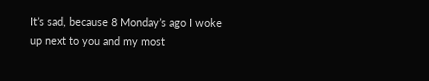It’s sad, because 8 Monday’s ago I woke up next to you and my most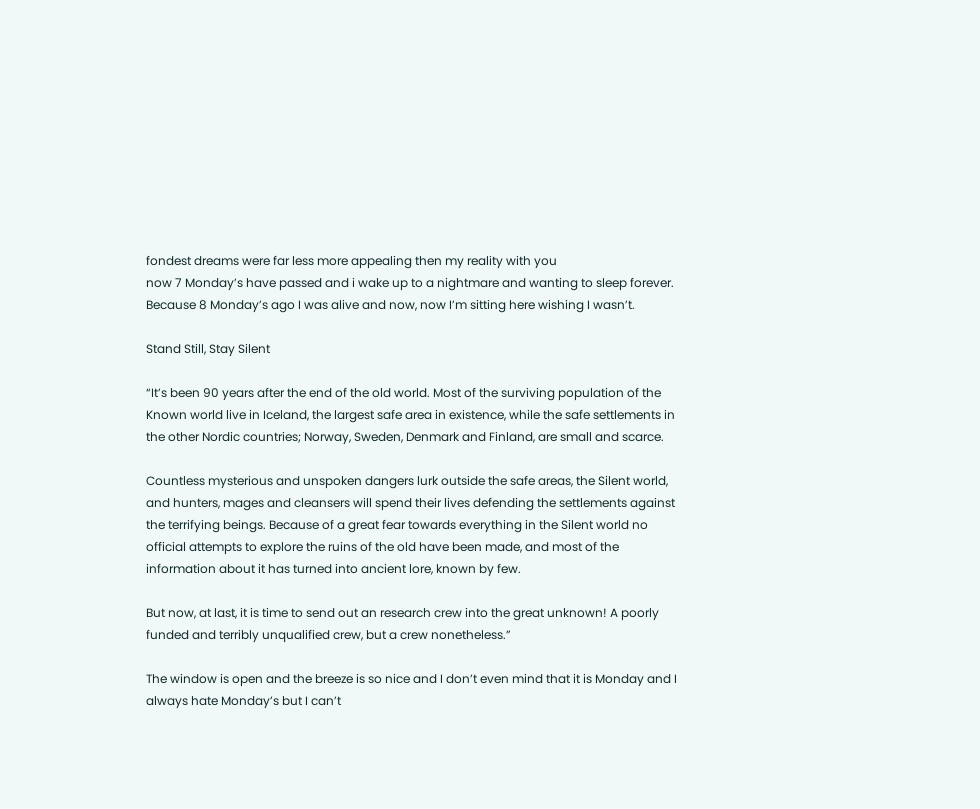fondest dreams were far less more appealing then my reality with you
now 7 Monday’s have passed and i wake up to a nightmare and wanting to sleep forever.
Because 8 Monday’s ago I was alive and now, now I’m sitting here wishing I wasn’t.

Stand Still, Stay Silent

“It’s been 90 years after the end of the old world. Most of the surviving population of the Known world live in Iceland, the largest safe area in existence, while the safe settlements in the other Nordic countries; Norway, Sweden, Denmark and Finland, are small and scarce.

Countless mysterious and unspoken dangers lurk outside the safe areas, the Silent world, and hunters, mages and cleansers will spend their lives defending the settlements against the terrifying beings. Because of a great fear towards everything in the Silent world no official attempts to explore the ruins of the old have been made, and most of the information about it has turned into ancient lore, known by few.

But now, at last, it is time to send out an research crew into the great unknown! A poorly funded and terribly unqualified crew, but a crew nonetheless.”

The window is open and the breeze is so nice and I don’t even mind that it is Monday and I always hate Monday’s but I can’t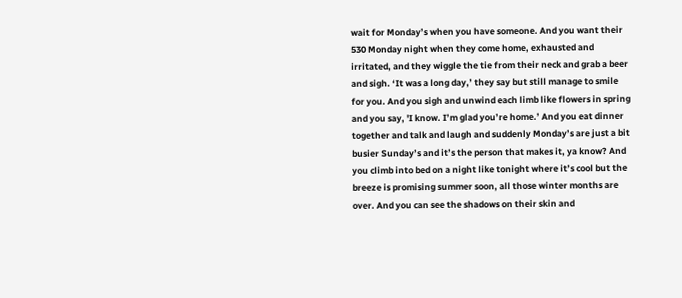wait for Monday’s when you have someone. And you want their 530 Monday night when they come home, exhausted and irritated, and they wiggle the tie from their neck and grab a beer and sigh. ‘It was a long day,’ they say but still manage to smile for you. And you sigh and unwind each limb like flowers in spring and you say, 'I know. I’m glad you’re home.’ And you eat dinner together and talk and laugh and suddenly Monday’s are just a bit busier Sunday’s and it’s the person that makes it, ya know? And you climb into bed on a night like tonight where it’s cool but the breeze is promising summer soon, all those winter months are over. And you can see the shadows on their skin and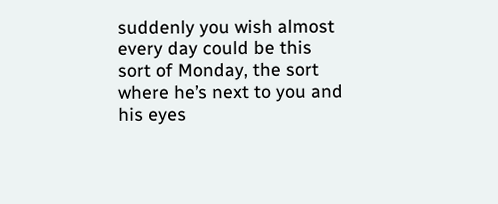suddenly you wish almost every day could be this sort of Monday, the sort where he’s next to you and his eyes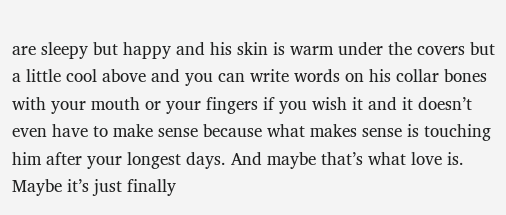are sleepy but happy and his skin is warm under the covers but a little cool above and you can write words on his collar bones with your mouth or your fingers if you wish it and it doesn’t even have to make sense because what makes sense is touching him after your longest days. And maybe that’s what love is. Maybe it’s just finally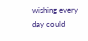wishing every day could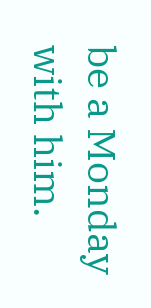be a Monday with him.